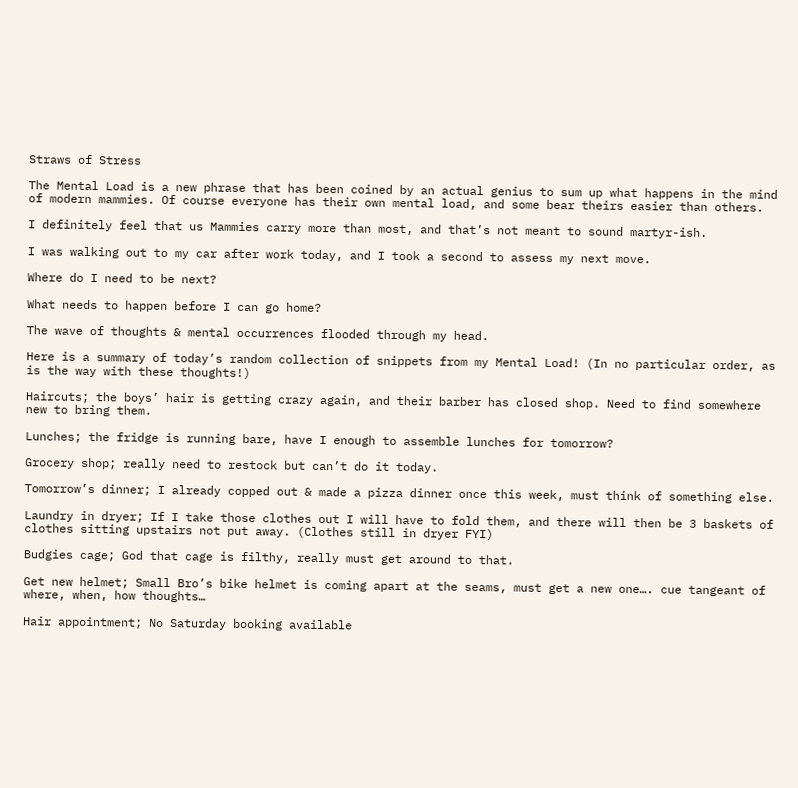Straws of Stress

The Mental Load is a new phrase that has been coined by an actual genius to sum up what happens in the mind of modern mammies. Of course everyone has their own mental load, and some bear theirs easier than others.

I definitely feel that us Mammies carry more than most, and that’s not meant to sound martyr-ish.

I was walking out to my car after work today, and I took a second to assess my next move.

Where do I need to be next?

What needs to happen before I can go home?

The wave of thoughts & mental occurrences flooded through my head.

Here is a summary of today’s random collection of snippets from my Mental Load! (In no particular order, as is the way with these thoughts!)

Haircuts; the boys’ hair is getting crazy again, and their barber has closed shop. Need to find somewhere new to bring them.

Lunches; the fridge is running bare, have I enough to assemble lunches for tomorrow?

Grocery shop; really need to restock but can’t do it today.

Tomorrow’s dinner; I already copped out & made a pizza dinner once this week, must think of something else.

Laundry in dryer; If I take those clothes out I will have to fold them, and there will then be 3 baskets of clothes sitting upstairs not put away. (Clothes still in dryer FYI)

Budgies cage; God that cage is filthy, really must get around to that.

Get new helmet; Small Bro’s bike helmet is coming apart at the seams, must get a new one…. cue tangeant of where, when, how thoughts…

Hair appointment; No Saturday booking available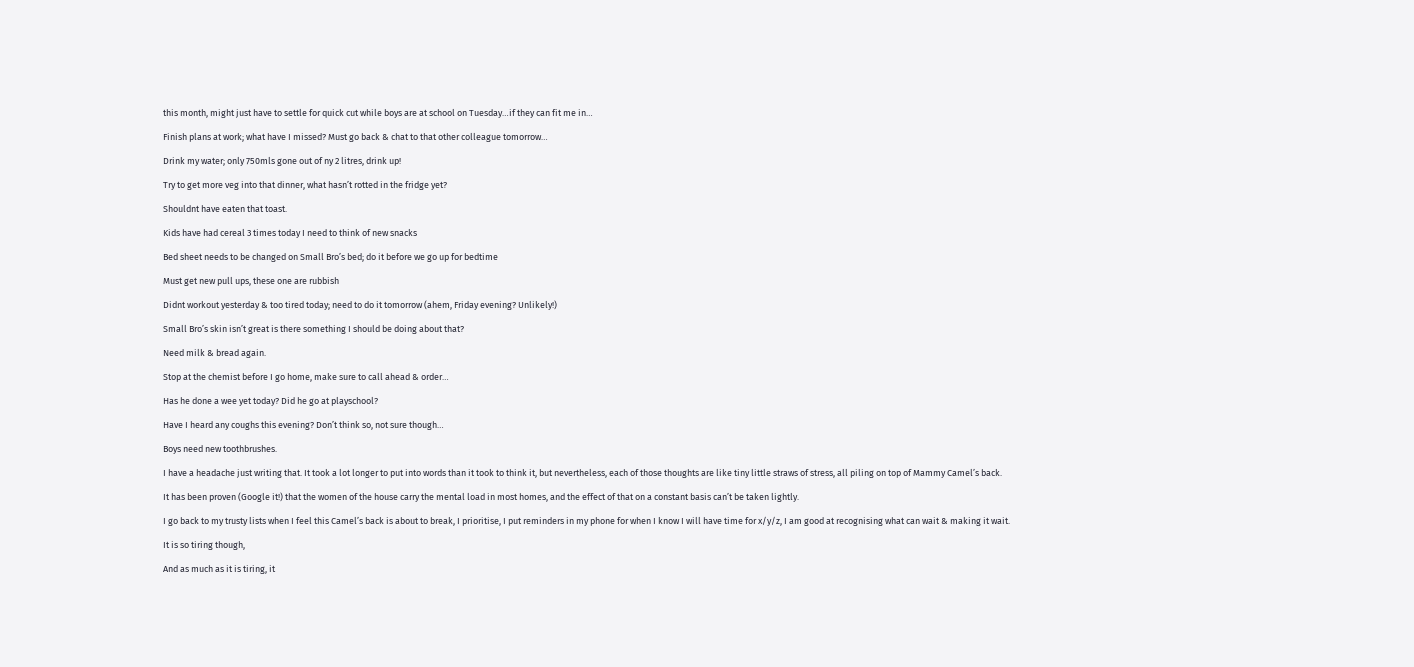this month, might just have to settle for quick cut while boys are at school on Tuesday…if they can fit me in…

Finish plans at work; what have I missed? Must go back & chat to that other colleague tomorrow…

Drink my water; only 750mls gone out of ny 2 litres, drink up!

Try to get more veg into that dinner, what hasn’t rotted in the fridge yet?

Shouldnt have eaten that toast.

Kids have had cereal 3 times today I need to think of new snacks

Bed sheet needs to be changed on Small Bro’s bed; do it before we go up for bedtime

Must get new pull ups, these one are rubbish

Didnt workout yesterday & too tired today; need to do it tomorrow (ahem, Friday evening? Unlikely!)

Small Bro’s skin isn’t great is there something I should be doing about that?

Need milk & bread again.

Stop at the chemist before I go home, make sure to call ahead & order…

Has he done a wee yet today? Did he go at playschool?

Have I heard any coughs this evening? Don’t think so, not sure though…

Boys need new toothbrushes.

I have a headache just writing that. It took a lot longer to put into words than it took to think it, but nevertheless, each of those thoughts are like tiny little straws of stress, all piling on top of Mammy Camel’s back.

It has been proven (Google it!) that the women of the house carry the mental load in most homes, and the effect of that on a constant basis can’t be taken lightly.

I go back to my trusty lists when I feel this Camel’s back is about to break, I prioritise, I put reminders in my phone for when I know I will have time for x/y/z, I am good at recognising what can wait & making it wait.

It is so tiring though,

And as much as it is tiring, it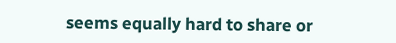seems equally hard to share or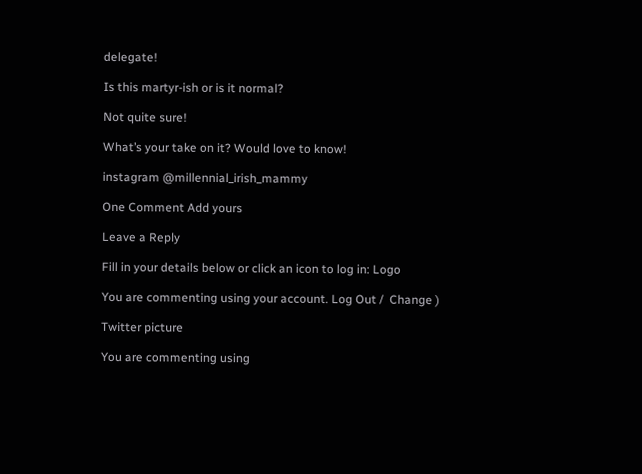delegate!

Is this martyr-ish or is it normal?

Not quite sure!

What’s your take on it? Would love to know!

instagram @millennial_irish_mammy

One Comment Add yours

Leave a Reply

Fill in your details below or click an icon to log in: Logo

You are commenting using your account. Log Out /  Change )

Twitter picture

You are commenting using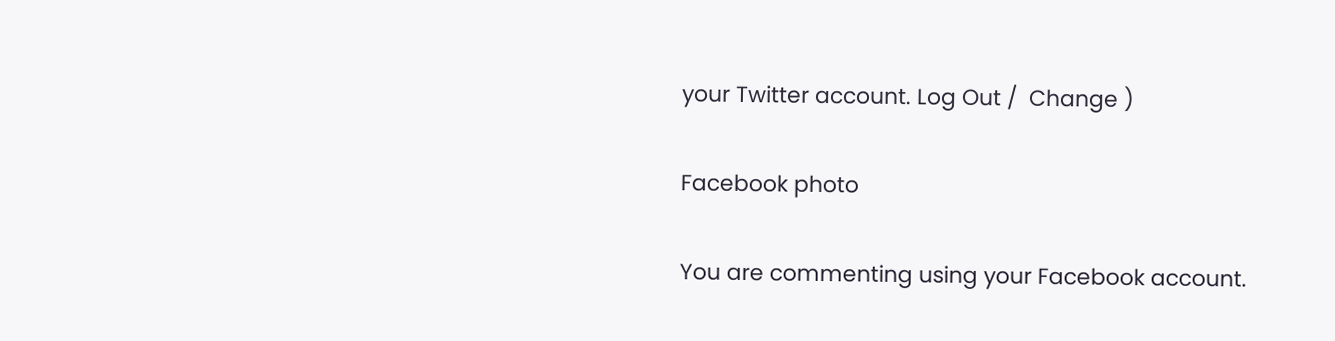your Twitter account. Log Out /  Change )

Facebook photo

You are commenting using your Facebook account.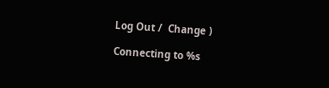Log Out /  Change )

Connecting to %s